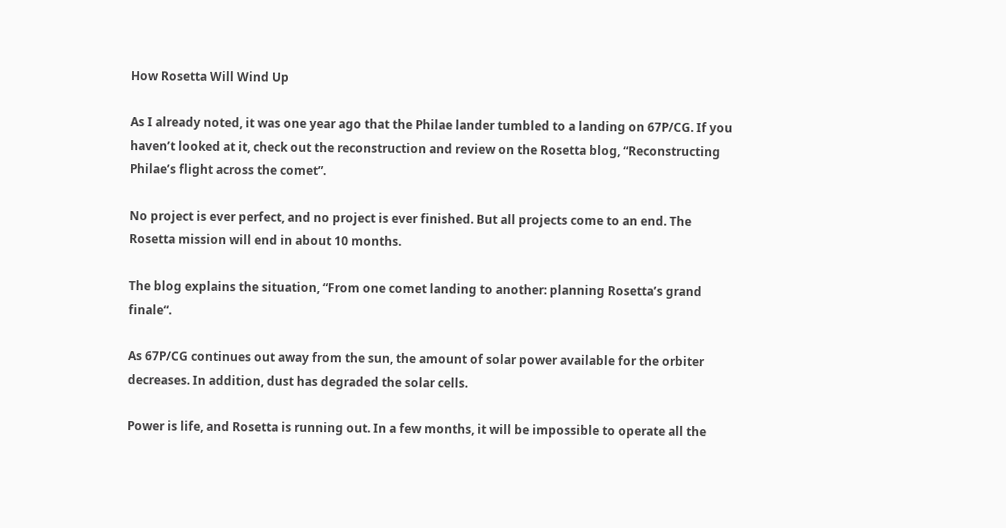How Rosetta Will Wind Up

As I already noted, it was one year ago that the Philae lander tumbled to a landing on 67P/CG. If you haven’t looked at it, check out the reconstruction and review on the Rosetta blog, “Reconstructing Philae’s flight across the comet”.

No project is ever perfect, and no project is ever finished. But all projects come to an end. The Rosetta mission will end in about 10 months.

The blog explains the situation, “From one comet landing to another: planning Rosetta’s grand finale“.

As 67P/CG continues out away from the sun, the amount of solar power available for the orbiter decreases. In addition, dust has degraded the solar cells.

Power is life, and Rosetta is running out. In a few months, it will be impossible to operate all the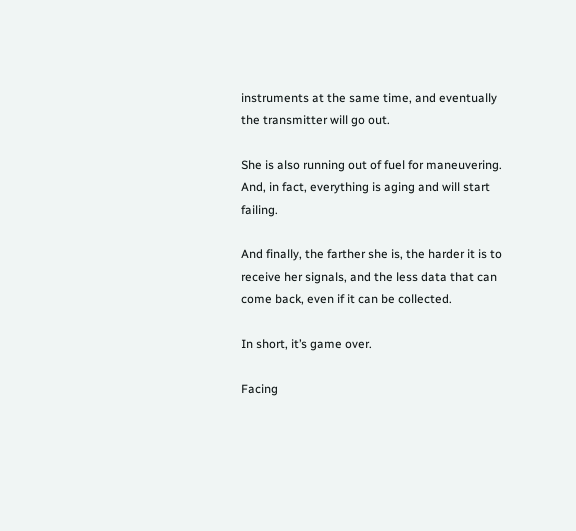instruments at the same time, and eventually the transmitter will go out.

She is also running out of fuel for maneuvering. And, in fact, everything is aging and will start failing.

And finally, the farther she is, the harder it is to receive her signals, and the less data that can come back, even if it can be collected.

In short, it’s game over.

Facing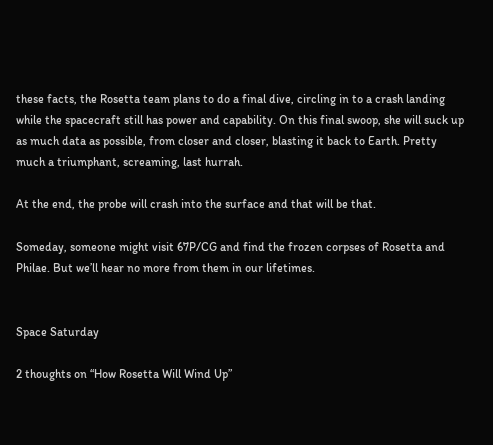these facts, the Rosetta team plans to do a final dive, circling in to a crash landing while the spacecraft still has power and capability. On this final swoop, she will suck up as much data as possible, from closer and closer, blasting it back to Earth. Pretty much a triumphant, screaming, last hurrah.

At the end, the probe will crash into the surface and that will be that.

Someday, someone might visit 67P/CG and find the frozen corpses of Rosetta and Philae. But we’ll hear no more from them in our lifetimes.


Space Saturday

2 thoughts on “How Rosetta Will Wind Up”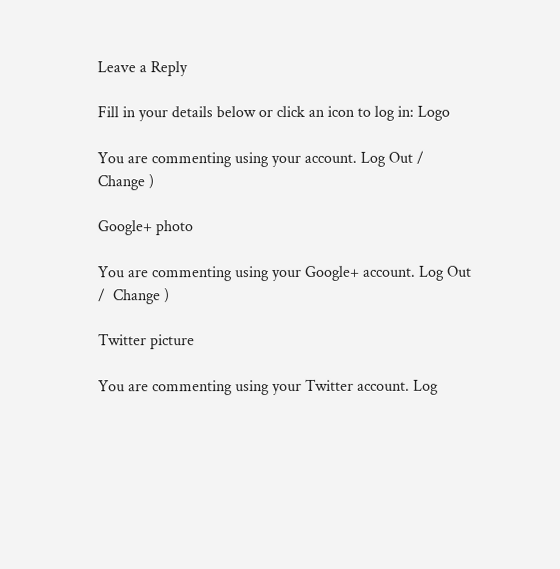Leave a Reply

Fill in your details below or click an icon to log in: Logo

You are commenting using your account. Log Out /  Change )

Google+ photo

You are commenting using your Google+ account. Log Out /  Change )

Twitter picture

You are commenting using your Twitter account. Log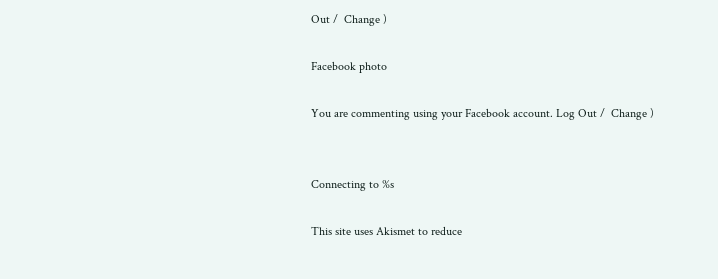Out /  Change )

Facebook photo

You are commenting using your Facebook account. Log Out /  Change )


Connecting to %s

This site uses Akismet to reduce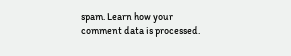spam. Learn how your comment data is processed.